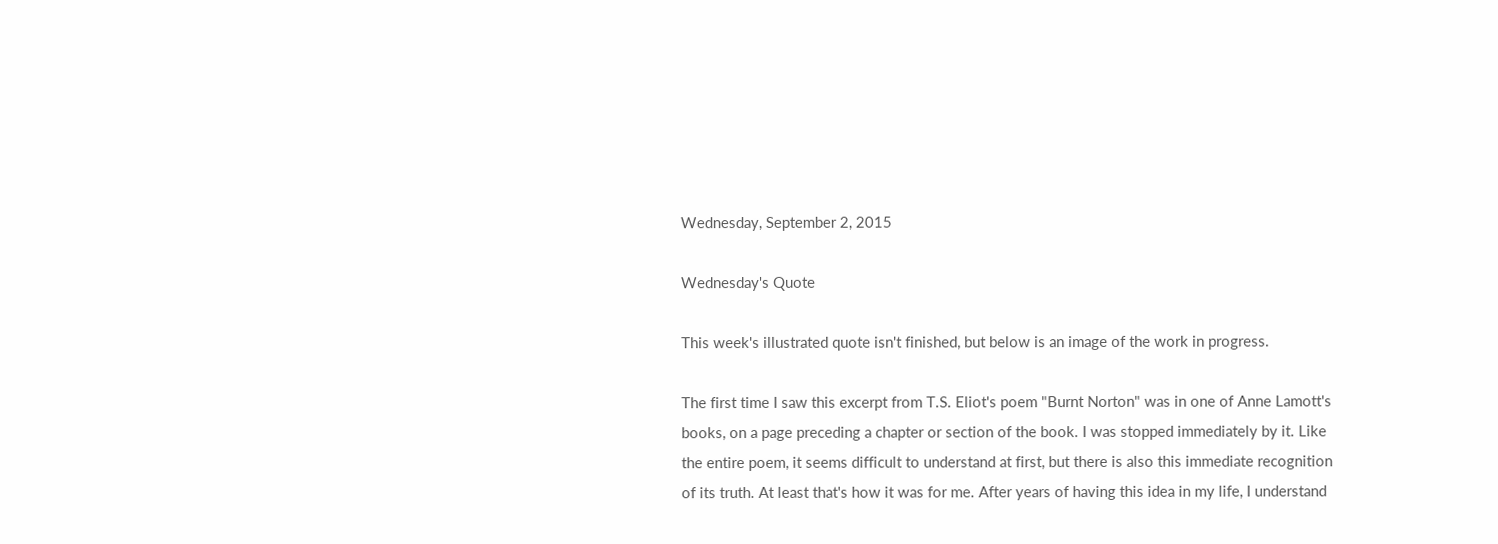Wednesday, September 2, 2015

Wednesday's Quote

This week's illustrated quote isn't finished, but below is an image of the work in progress.

The first time I saw this excerpt from T.S. Eliot's poem "Burnt Norton" was in one of Anne Lamott's books, on a page preceding a chapter or section of the book. I was stopped immediately by it. Like the entire poem, it seems difficult to understand at first, but there is also this immediate recognition of its truth. At least that's how it was for me. After years of having this idea in my life, I understand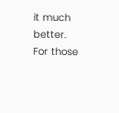it much better. For those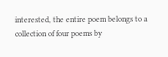interested, the entire poem belongs to a collection of four poems by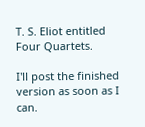T. S. Eliot entitled Four Quartets.

I'll post the finished version as soon as I can.